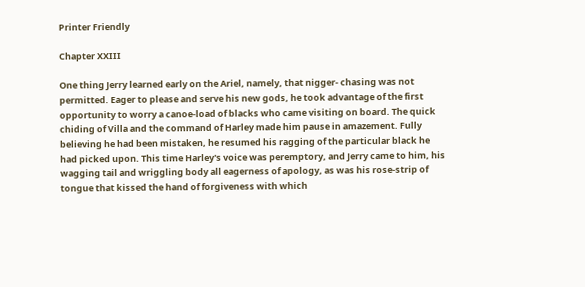Printer Friendly

Chapter XXIII

One thing Jerry learned early on the Ariel, namely, that nigger- chasing was not permitted. Eager to please and serve his new gods, he took advantage of the first opportunity to worry a canoe-load of blacks who came visiting on board. The quick chiding of Villa and the command of Harley made him pause in amazement. Fully believing he had been mistaken, he resumed his ragging of the particular black he had picked upon. This time Harley's voice was peremptory, and Jerry came to him, his wagging tail and wriggling body all eagerness of apology, as was his rose-strip of tongue that kissed the hand of forgiveness with which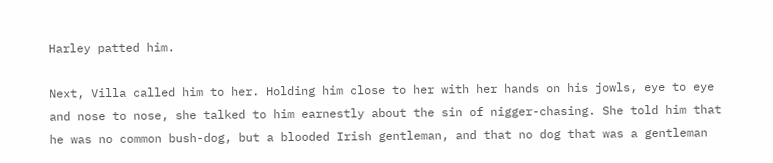Harley patted him.

Next, Villa called him to her. Holding him close to her with her hands on his jowls, eye to eye and nose to nose, she talked to him earnestly about the sin of nigger-chasing. She told him that he was no common bush-dog, but a blooded Irish gentleman, and that no dog that was a gentleman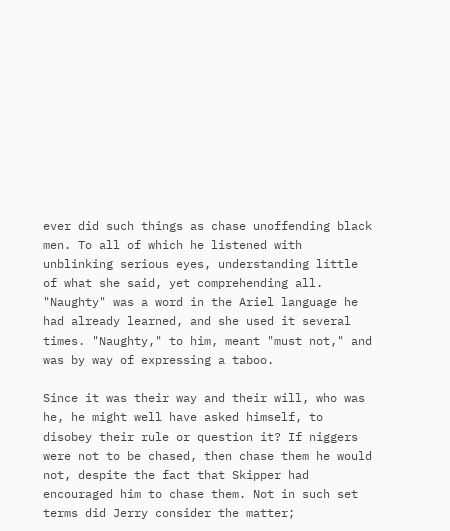ever did such things as chase unoffending black men. To all of which he listened with unblinking serious eyes, understanding little of what she said, yet comprehending all. "Naughty" was a word in the Ariel language he had already learned, and she used it several times. "Naughty," to him, meant "must not," and was by way of expressing a taboo.

Since it was their way and their will, who was he, he might well have asked himself, to disobey their rule or question it? If niggers were not to be chased, then chase them he would not, despite the fact that Skipper had encouraged him to chase them. Not in such set terms did Jerry consider the matter;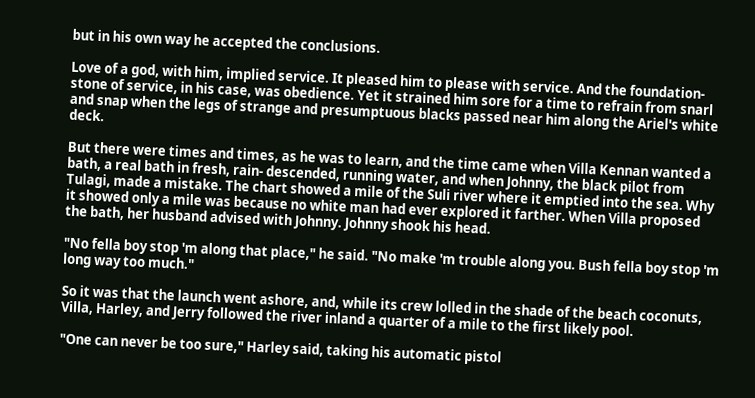but in his own way he accepted the conclusions.

Love of a god, with him, implied service. It pleased him to please with service. And the foundation-stone of service, in his case, was obedience. Yet it strained him sore for a time to refrain from snarl and snap when the legs of strange and presumptuous blacks passed near him along the Ariel's white deck.

But there were times and times, as he was to learn, and the time came when Villa Kennan wanted a bath, a real bath in fresh, rain- descended, running water, and when Johnny, the black pilot from Tulagi, made a mistake. The chart showed a mile of the Suli river where it emptied into the sea. Why it showed only a mile was because no white man had ever explored it farther. When Villa proposed the bath, her husband advised with Johnny. Johnny shook his head.

"No fella boy stop 'm along that place," he said. "No make 'm trouble along you. Bush fella boy stop 'm long way too much."

So it was that the launch went ashore, and, while its crew lolled in the shade of the beach coconuts, Villa, Harley, and Jerry followed the river inland a quarter of a mile to the first likely pool.

"One can never be too sure," Harley said, taking his automatic pistol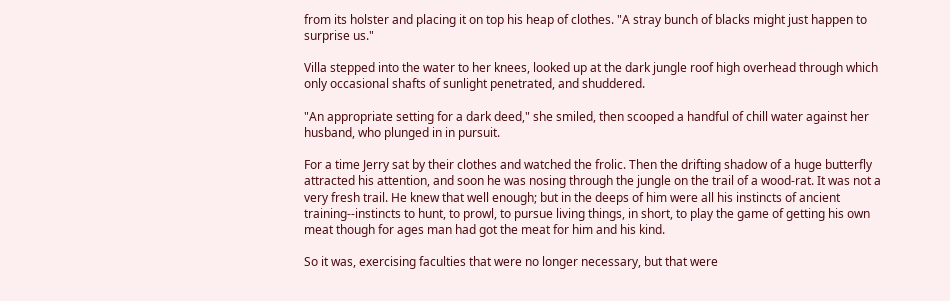from its holster and placing it on top his heap of clothes. "A stray bunch of blacks might just happen to surprise us."

Villa stepped into the water to her knees, looked up at the dark jungle roof high overhead through which only occasional shafts of sunlight penetrated, and shuddered.

"An appropriate setting for a dark deed," she smiled, then scooped a handful of chill water against her husband, who plunged in in pursuit.

For a time Jerry sat by their clothes and watched the frolic. Then the drifting shadow of a huge butterfly attracted his attention, and soon he was nosing through the jungle on the trail of a wood-rat. It was not a very fresh trail. He knew that well enough; but in the deeps of him were all his instincts of ancient training--instincts to hunt, to prowl, to pursue living things, in short, to play the game of getting his own meat though for ages man had got the meat for him and his kind.

So it was, exercising faculties that were no longer necessary, but that were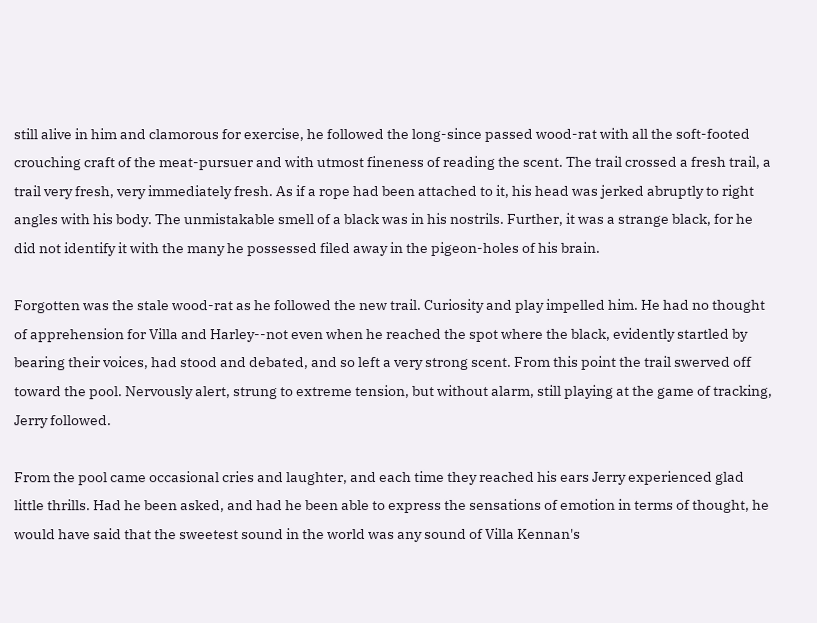still alive in him and clamorous for exercise, he followed the long-since passed wood-rat with all the soft-footed crouching craft of the meat-pursuer and with utmost fineness of reading the scent. The trail crossed a fresh trail, a trail very fresh, very immediately fresh. As if a rope had been attached to it, his head was jerked abruptly to right angles with his body. The unmistakable smell of a black was in his nostrils. Further, it was a strange black, for he did not identify it with the many he possessed filed away in the pigeon-holes of his brain.

Forgotten was the stale wood-rat as he followed the new trail. Curiosity and play impelled him. He had no thought of apprehension for Villa and Harley--not even when he reached the spot where the black, evidently startled by bearing their voices, had stood and debated, and so left a very strong scent. From this point the trail swerved off toward the pool. Nervously alert, strung to extreme tension, but without alarm, still playing at the game of tracking, Jerry followed.

From the pool came occasional cries and laughter, and each time they reached his ears Jerry experienced glad little thrills. Had he been asked, and had he been able to express the sensations of emotion in terms of thought, he would have said that the sweetest sound in the world was any sound of Villa Kennan's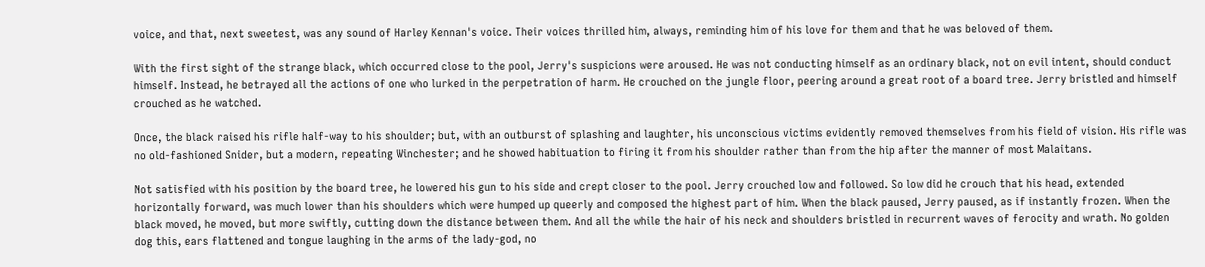voice, and that, next sweetest, was any sound of Harley Kennan's voice. Their voices thrilled him, always, reminding him of his love for them and that he was beloved of them.

With the first sight of the strange black, which occurred close to the pool, Jerry's suspicions were aroused. He was not conducting himself as an ordinary black, not on evil intent, should conduct himself. Instead, he betrayed all the actions of one who lurked in the perpetration of harm. He crouched on the jungle floor, peering around a great root of a board tree. Jerry bristled and himself crouched as he watched.

Once, the black raised his rifle half-way to his shoulder; but, with an outburst of splashing and laughter, his unconscious victims evidently removed themselves from his field of vision. His rifle was no old-fashioned Snider, but a modern, repeating Winchester; and he showed habituation to firing it from his shoulder rather than from the hip after the manner of most Malaitans.

Not satisfied with his position by the board tree, he lowered his gun to his side and crept closer to the pool. Jerry crouched low and followed. So low did he crouch that his head, extended horizontally forward, was much lower than his shoulders which were humped up queerly and composed the highest part of him. When the black paused, Jerry paused, as if instantly frozen. When the black moved, he moved, but more swiftly, cutting down the distance between them. And all the while the hair of his neck and shoulders bristled in recurrent waves of ferocity and wrath. No golden dog this, ears flattened and tongue laughing in the arms of the lady-god, no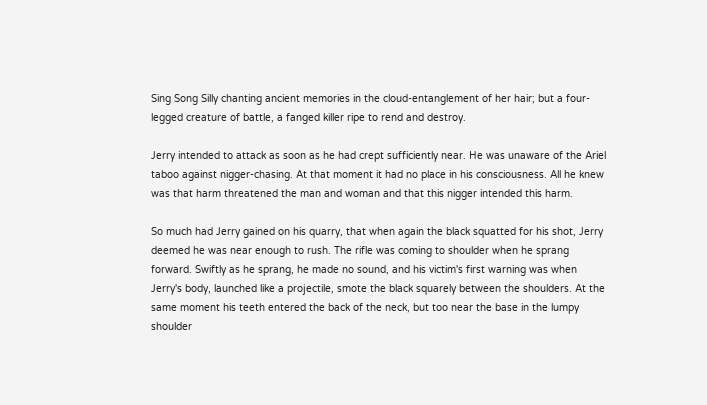Sing Song Silly chanting ancient memories in the cloud-entanglement of her hair; but a four-legged creature of battle, a fanged killer ripe to rend and destroy.

Jerry intended to attack as soon as he had crept sufficiently near. He was unaware of the Ariel taboo against nigger-chasing. At that moment it had no place in his consciousness. All he knew was that harm threatened the man and woman and that this nigger intended this harm.

So much had Jerry gained on his quarry, that when again the black squatted for his shot, Jerry deemed he was near enough to rush. The rifle was coming to shoulder when he sprang forward. Swiftly as he sprang, he made no sound, and his victim's first warning was when Jerry's body, launched like a projectile, smote the black squarely between the shoulders. At the same moment his teeth entered the back of the neck, but too near the base in the lumpy shoulder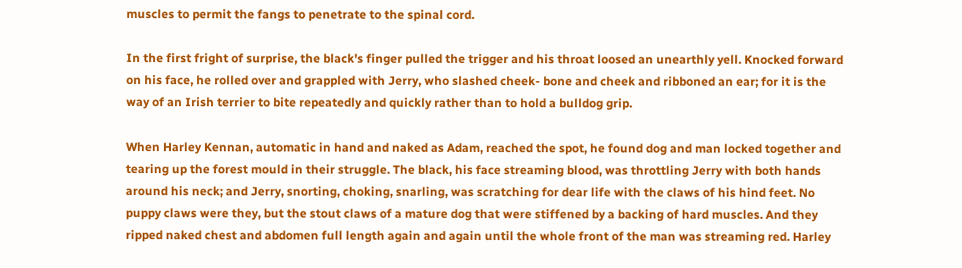muscles to permit the fangs to penetrate to the spinal cord.

In the first fright of surprise, the black's finger pulled the trigger and his throat loosed an unearthly yell. Knocked forward on his face, he rolled over and grappled with Jerry, who slashed cheek- bone and cheek and ribboned an ear; for it is the way of an Irish terrier to bite repeatedly and quickly rather than to hold a bulldog grip.

When Harley Kennan, automatic in hand and naked as Adam, reached the spot, he found dog and man locked together and tearing up the forest mould in their struggle. The black, his face streaming blood, was throttling Jerry with both hands around his neck; and Jerry, snorting, choking, snarling, was scratching for dear life with the claws of his hind feet. No puppy claws were they, but the stout claws of a mature dog that were stiffened by a backing of hard muscles. And they ripped naked chest and abdomen full length again and again until the whole front of the man was streaming red. Harley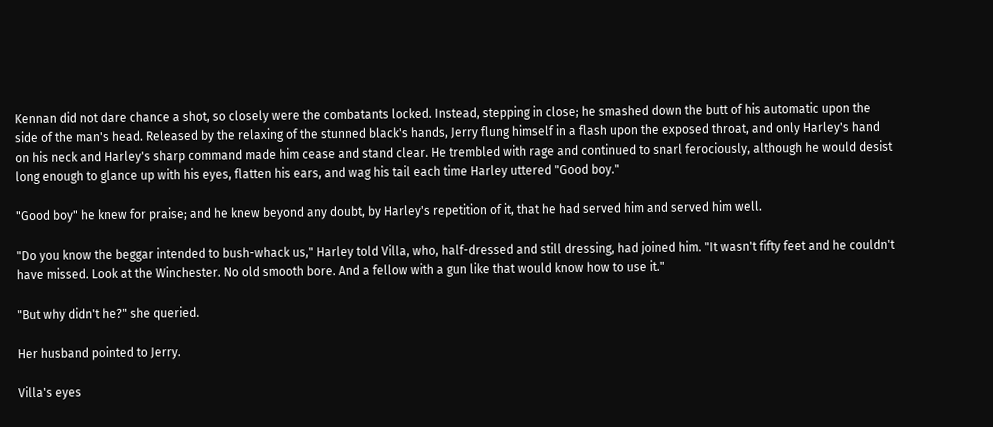Kennan did not dare chance a shot, so closely were the combatants locked. Instead, stepping in close; he smashed down the butt of his automatic upon the side of the man's head. Released by the relaxing of the stunned black's hands, Jerry flung himself in a flash upon the exposed throat, and only Harley's hand on his neck and Harley's sharp command made him cease and stand clear. He trembled with rage and continued to snarl ferociously, although he would desist long enough to glance up with his eyes, flatten his ears, and wag his tail each time Harley uttered "Good boy."

"Good boy" he knew for praise; and he knew beyond any doubt, by Harley's repetition of it, that he had served him and served him well.

"Do you know the beggar intended to bush-whack us," Harley told Villa, who, half-dressed and still dressing, had joined him. "It wasn't fifty feet and he couldn't have missed. Look at the Winchester. No old smooth bore. And a fellow with a gun like that would know how to use it."

"But why didn't he?" she queried.

Her husband pointed to Jerry.

Villa's eyes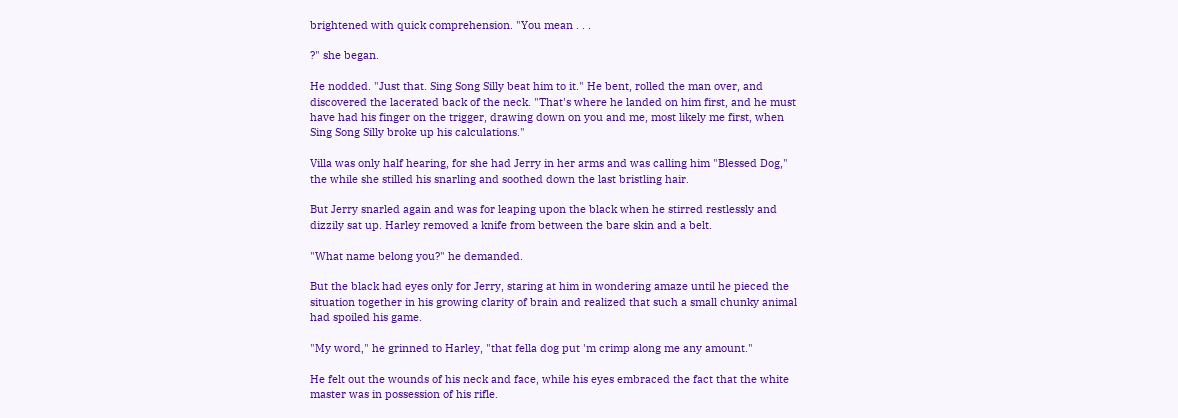brightened with quick comprehension. "You mean . . .

?" she began.

He nodded. "Just that. Sing Song Silly beat him to it." He bent, rolled the man over, and discovered the lacerated back of the neck. "That's where he landed on him first, and he must have had his finger on the trigger, drawing down on you and me, most likely me first, when Sing Song Silly broke up his calculations."

Villa was only half hearing, for she had Jerry in her arms and was calling him "Blessed Dog," the while she stilled his snarling and soothed down the last bristling hair.

But Jerry snarled again and was for leaping upon the black when he stirred restlessly and dizzily sat up. Harley removed a knife from between the bare skin and a belt.

"What name belong you?" he demanded.

But the black had eyes only for Jerry, staring at him in wondering amaze until he pieced the situation together in his growing clarity of brain and realized that such a small chunky animal had spoiled his game.

"My word," he grinned to Harley, "that fella dog put 'm crimp along me any amount."

He felt out the wounds of his neck and face, while his eyes embraced the fact that the white master was in possession of his rifle.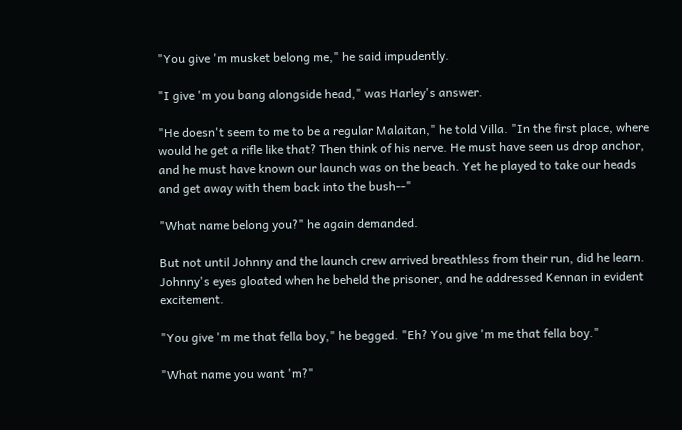"You give 'm musket belong me," he said impudently.

"I give 'm you bang alongside head," was Harley's answer.

"He doesn't seem to me to be a regular Malaitan," he told Villa. "In the first place, where would he get a rifle like that? Then think of his nerve. He must have seen us drop anchor, and he must have known our launch was on the beach. Yet he played to take our heads and get away with them back into the bush--"

"What name belong you?" he again demanded.

But not until Johnny and the launch crew arrived breathless from their run, did he learn. Johnny's eyes gloated when he beheld the prisoner, and he addressed Kennan in evident excitement.

"You give 'm me that fella boy," he begged. "Eh? You give 'm me that fella boy."

"What name you want 'm?"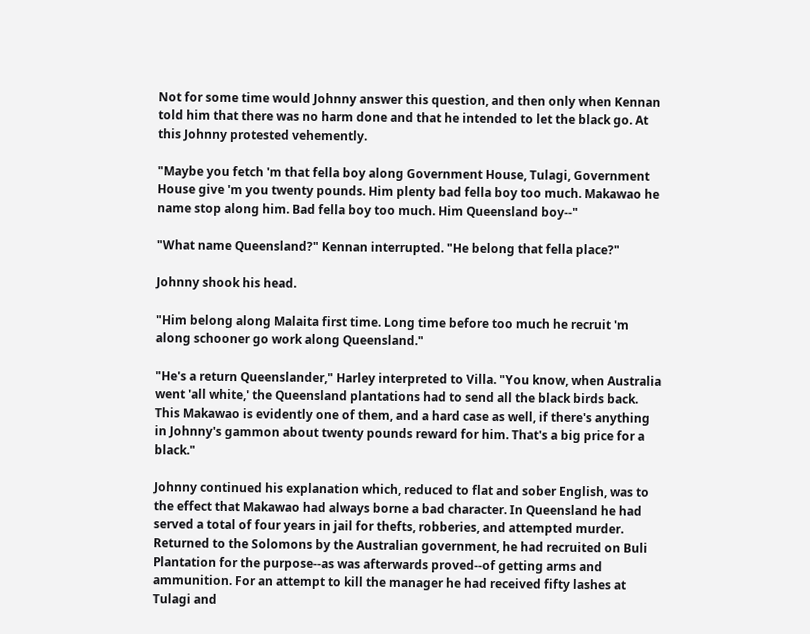Not for some time would Johnny answer this question, and then only when Kennan told him that there was no harm done and that he intended to let the black go. At this Johnny protested vehemently.

"Maybe you fetch 'm that fella boy along Government House, Tulagi, Government House give 'm you twenty pounds. Him plenty bad fella boy too much. Makawao he name stop along him. Bad fella boy too much. Him Queensland boy--"

"What name Queensland?" Kennan interrupted. "He belong that fella place?"

Johnny shook his head.

"Him belong along Malaita first time. Long time before too much he recruit 'm along schooner go work along Queensland."

"He's a return Queenslander," Harley interpreted to Villa. "You know, when Australia went 'all white,' the Queensland plantations had to send all the black birds back. This Makawao is evidently one of them, and a hard case as well, if there's anything in Johnny's gammon about twenty pounds reward for him. That's a big price for a black."

Johnny continued his explanation which, reduced to flat and sober English, was to the effect that Makawao had always borne a bad character. In Queensland he had served a total of four years in jail for thefts, robberies, and attempted murder. Returned to the Solomons by the Australian government, he had recruited on Buli Plantation for the purpose--as was afterwards proved--of getting arms and ammunition. For an attempt to kill the manager he had received fifty lashes at Tulagi and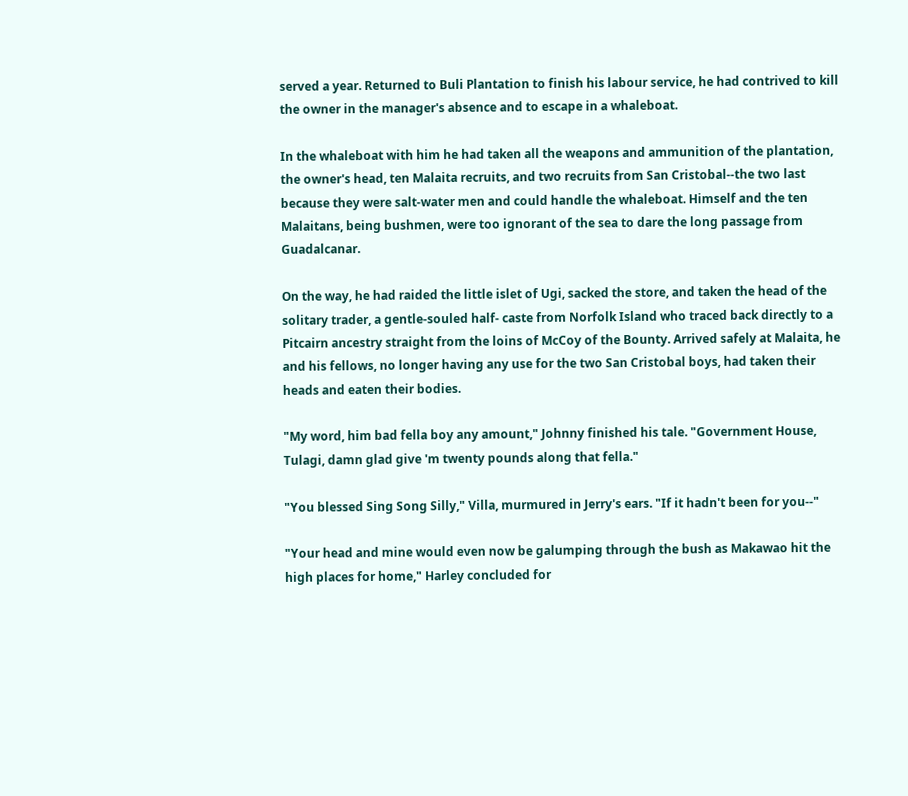served a year. Returned to Buli Plantation to finish his labour service, he had contrived to kill the owner in the manager's absence and to escape in a whaleboat.

In the whaleboat with him he had taken all the weapons and ammunition of the plantation, the owner's head, ten Malaita recruits, and two recruits from San Cristobal--the two last because they were salt-water men and could handle the whaleboat. Himself and the ten Malaitans, being bushmen, were too ignorant of the sea to dare the long passage from Guadalcanar.

On the way, he had raided the little islet of Ugi, sacked the store, and taken the head of the solitary trader, a gentle-souled half- caste from Norfolk Island who traced back directly to a Pitcairn ancestry straight from the loins of McCoy of the Bounty. Arrived safely at Malaita, he and his fellows, no longer having any use for the two San Cristobal boys, had taken their heads and eaten their bodies.

"My word, him bad fella boy any amount," Johnny finished his tale. "Government House, Tulagi, damn glad give 'm twenty pounds along that fella."

"You blessed Sing Song Silly," Villa, murmured in Jerry's ears. "If it hadn't been for you--"

"Your head and mine would even now be galumping through the bush as Makawao hit the high places for home," Harley concluded for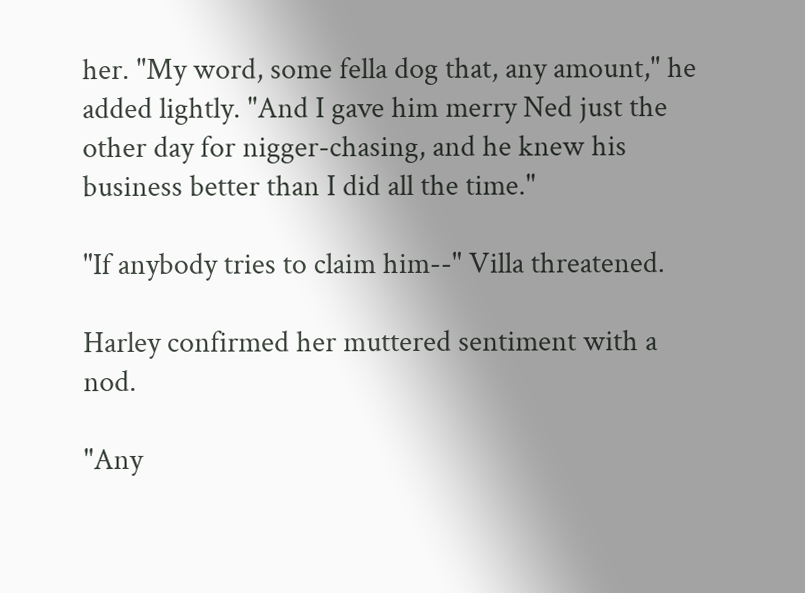her. "My word, some fella dog that, any amount," he added lightly. "And I gave him merry Ned just the other day for nigger-chasing, and he knew his business better than I did all the time."

"If anybody tries to claim him--" Villa threatened.

Harley confirmed her muttered sentiment with a nod.

"Any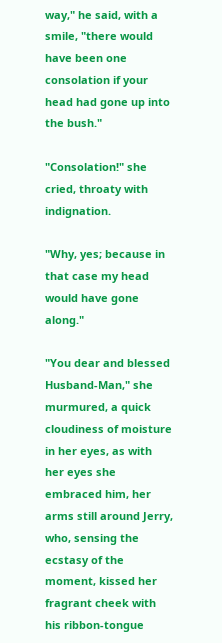way," he said, with a smile, "there would have been one consolation if your head had gone up into the bush."

"Consolation!" she cried, throaty with indignation.

"Why, yes; because in that case my head would have gone along."

"You dear and blessed Husband-Man," she murmured, a quick cloudiness of moisture in her eyes, as with her eyes she embraced him, her arms still around Jerry, who, sensing the ecstasy of the moment, kissed her fragrant cheek with his ribbon-tongue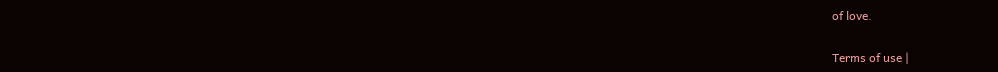of love.

Terms of use |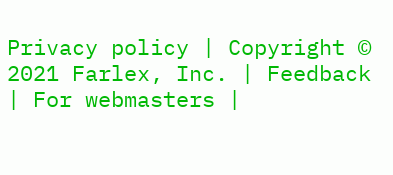Privacy policy | Copyright © 2021 Farlex, Inc. | Feedback | For webmasters |